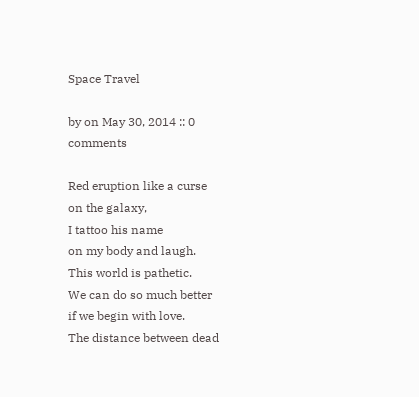Space Travel

by on May 30, 2014 :: 0 comments

Red eruption like a curse
on the galaxy,
I tattoo his name
on my body and laugh.
This world is pathetic.
We can do so much better
if we begin with love.
The distance between dead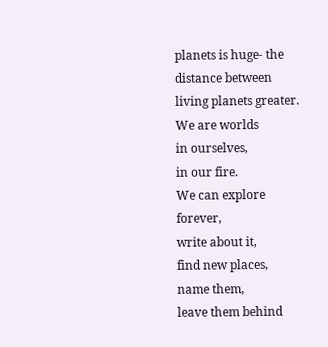planets is huge- the
distance between
living planets greater.
We are worlds
in ourselves,
in our fire.
We can explore forever,
write about it,
find new places,
name them,
leave them behind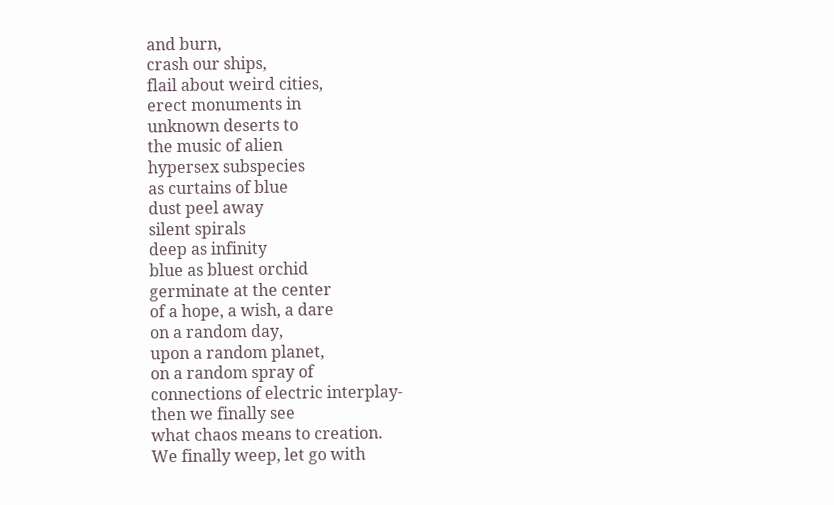and burn,
crash our ships,
flail about weird cities,
erect monuments in
unknown deserts to
the music of alien
hypersex subspecies
as curtains of blue
dust peel away
silent spirals
deep as infinity
blue as bluest orchid
germinate at the center
of a hope, a wish, a dare
on a random day,
upon a random planet,
on a random spray of
connections of electric interplay-
then we finally see
what chaos means to creation.
We finally weep, let go with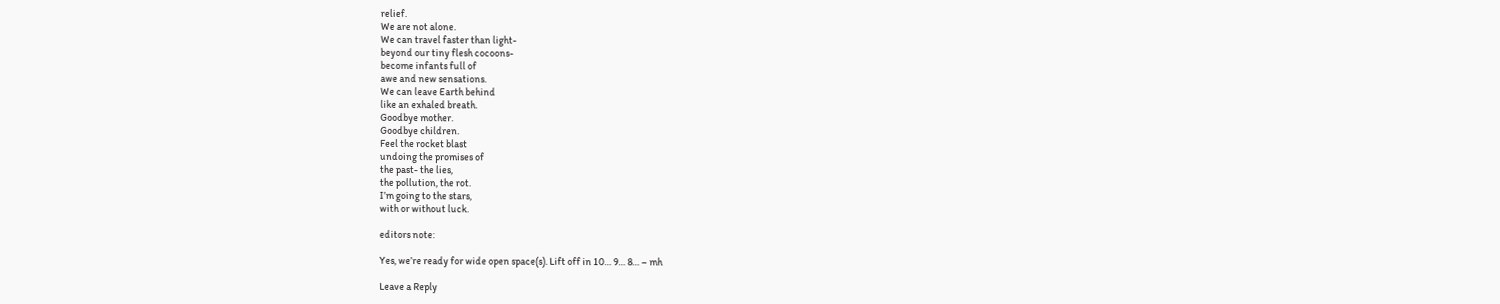relief.
We are not alone.
We can travel faster than light-
beyond our tiny flesh cocoons-
become infants full of
awe and new sensations.
We can leave Earth behind
like an exhaled breath.
Goodbye mother.
Goodbye children.
Feel the rocket blast
undoing the promises of
the past- the lies,
the pollution, the rot.
I’m going to the stars,
with or without luck.

editors note:

Yes, we’re ready for wide open space(s). Lift off in 10… 9… 8… – mh

Leave a Reply